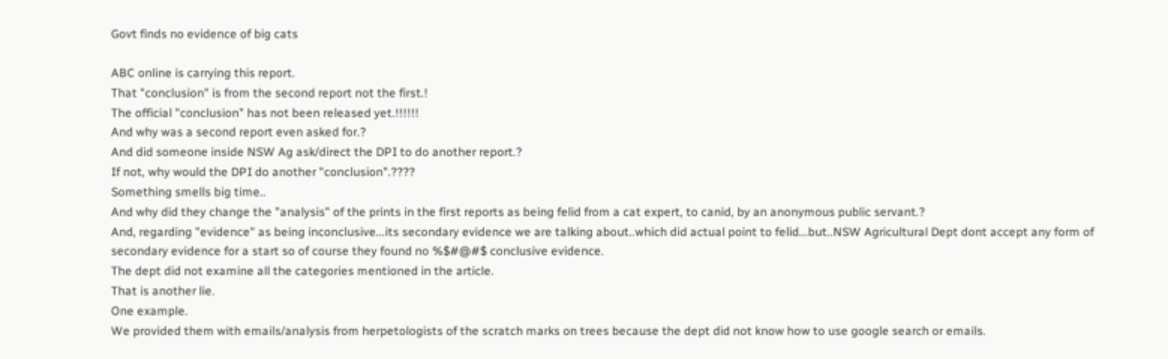Govt finds no evidence of big cats

ABC online is carrying this report.
That "conclusion" is from the second report not the first.!
The official "conclusion" has not been released yet.!!!!!!
And why was a second report even asked for.?
And did someone inside NSW Ag ask/direct the DPI to do another report.?
If not, why would the DPI do another "conclusion".????
Something smells big time..
And why did they change the "analysis" of the prints in the first reports as being felid from a cat expert, to canid, by an anonymous public servant.?
And, regarding "evidence" as being inconclusive...its secondary evidence we are talking about..which did actual point to felid...but..NSW Agricultural Dept dont accept any form of secondary evidence for a start so of course they found no %$#@#$ conclusive evidence.
The dept did not examine all the categories mentioned in the article.
That is another lie.
One example.
We provided them with emails/analysis from herpetologists of the scratch marks on trees because the dept did not know how to use google search or emails.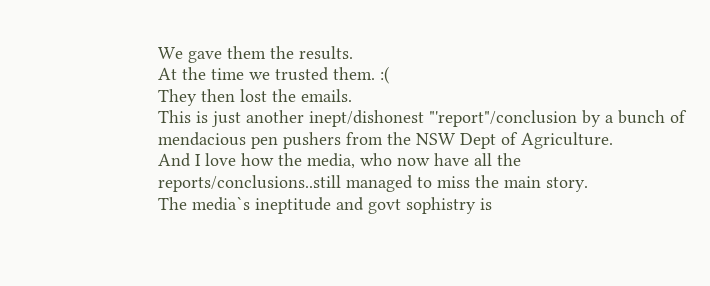We gave them the results.
At the time we trusted them. :(
They then lost the emails.
This is just another inept/dishonest "'report"/conclusion by a bunch of mendacious pen pushers from the NSW Dept of Agriculture.
And I love how the media, who now have all the reports/conclusions..still managed to miss the main story.
The media`s ineptitude and govt sophistry is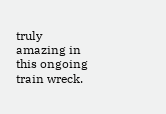truly amazing in this ongoing train wreck.